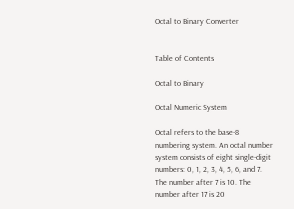Octal to Binary Converter


Table of Contents

Octal to Binary

Octal Numeric System

Octal refers to the base-8 numbering system. An octal number system consists of eight single-digit numbers: 0, 1, 2, 3, 4, 5, 6, and 7. The number after 7 is 10. The number after 17 is 20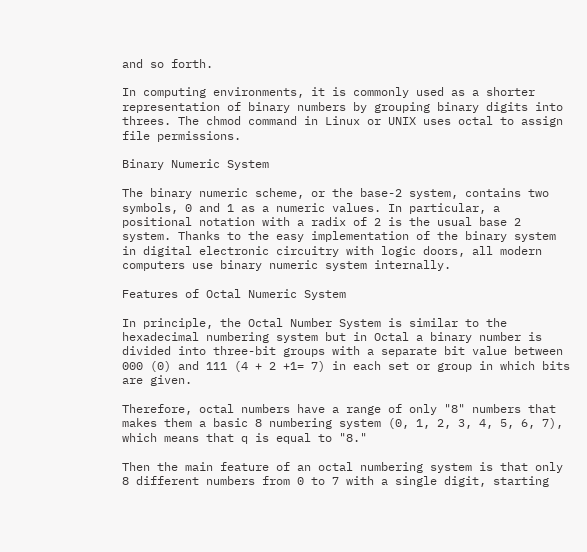and so forth.

In computing environments, it is commonly used as a shorter representation of binary numbers by grouping binary digits into threes. The chmod command in Linux or UNIX uses octal to assign file permissions.

Binary Numeric System

The binary numeric scheme, or the base-2 system, contains two symbols, 0 and 1 as a numeric values. In particular, a positional notation with a radix of 2 is the usual base 2 system. Thanks to the easy implementation of the binary system in digital electronic circuitry with logic doors, all modern computers use binary numeric system internally.

Features of Octal Numeric System

In principle, the Octal Number System is similar to the hexadecimal numbering system but in Octal a binary number is divided into three-bit groups with a separate bit value between 000 (0) and 111 (4 + 2 +1= 7) in each set or group in which bits are given.

Therefore, octal numbers have a range of only "8" numbers that makes them a basic 8 numbering system (0, 1, 2, 3, 4, 5, 6, 7), which means that q is equal to "8."

Then the main feature of an octal numbering system is that only 8 different numbers from 0 to 7 with a single digit, starting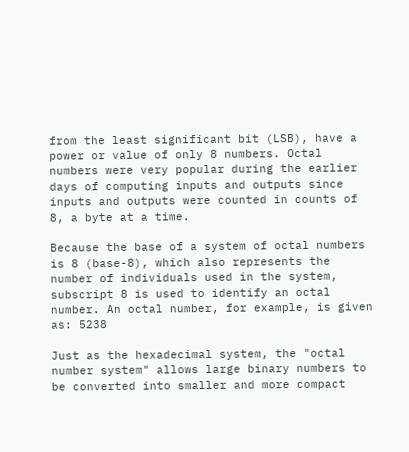from the least significant bit (LSB), have a power or value of only 8 numbers. Octal numbers were very popular during the earlier days of computing inputs and outputs since inputs and outputs were counted in counts of 8, a byte at a time.

Because the base of a system of octal numbers is 8 (base-8), which also represents the number of individuals used in the system, subscript 8 is used to identify an octal number. An octal number, for example, is given as: 5238

Just as the hexadecimal system, the "octal number system" allows large binary numbers to be converted into smaller and more compact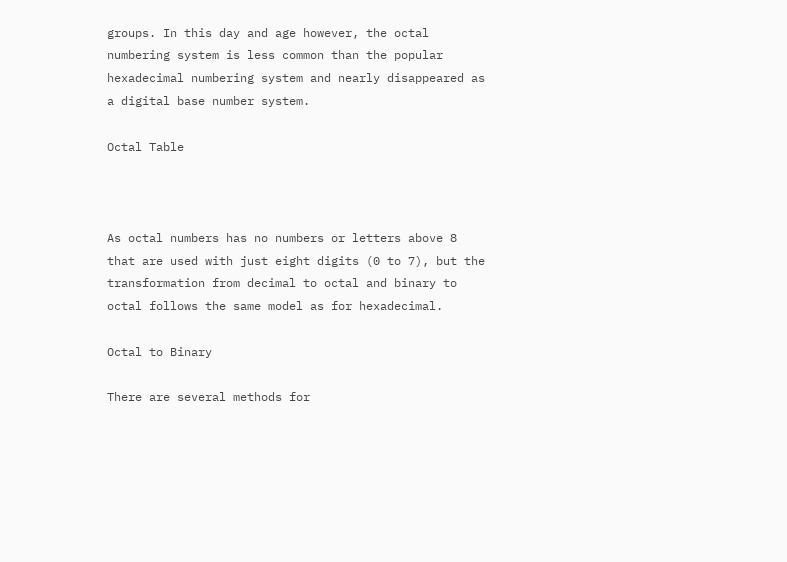groups. In this day and age however, the octal numbering system is less common than the popular hexadecimal numbering system and nearly disappeared as a digital base number system.

Octal Table



As octal numbers has no numbers or letters above 8 that are used with just eight digits (0 to 7), but the transformation from decimal to octal and binary to octal follows the same model as for hexadecimal.

Octal to Binary

There are several methods for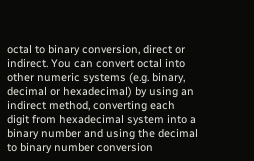octal to binary conversion, direct or indirect. You can convert octal into other numeric systems (e.g. binary, decimal or hexadecimal) by using an indirect method, converting each digit from hexadecimal system into a binary number and using the decimal to binary number conversion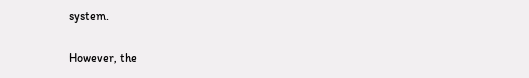system.

However, the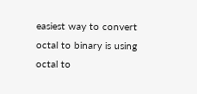easiest way to convert octal to binary is using octal to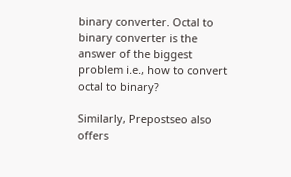binary converter. Octal to binary converter is the answer of the biggest problem i.e., how to convert octal to binary?

Similarly, Prepostseo also offers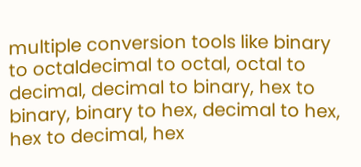multiple conversion tools like binary to octaldecimal to octal, octal to decimal, decimal to binary, hex to binary, binary to hex, decimal to hex, hex to decimal, hex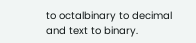to octalbinary to decimal and text to binary.